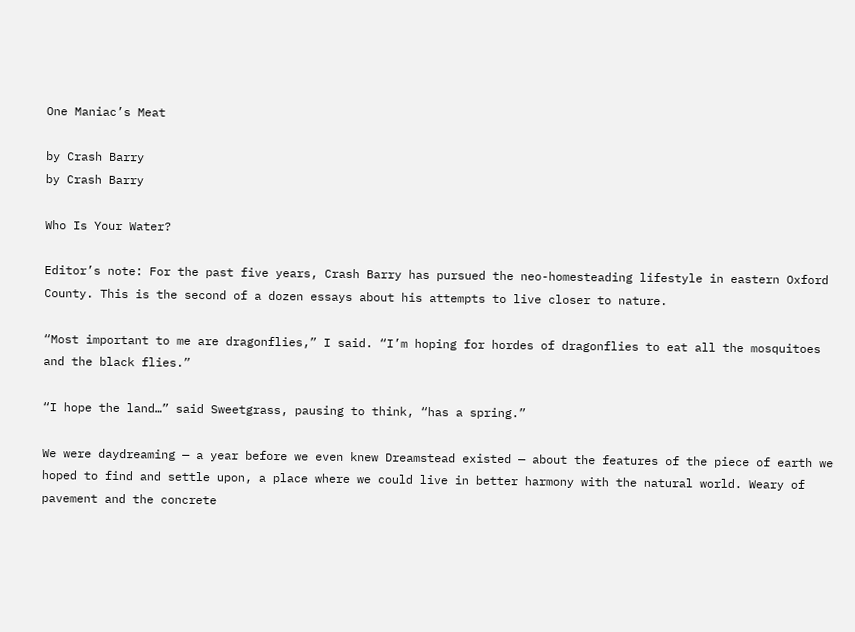One Maniac’s Meat

by Crash Barry
by Crash Barry

Who Is Your Water?

Editor’s note: For the past five years, Crash Barry has pursued the neo-homesteading lifestyle in eastern Oxford County. This is the second of a dozen essays about his attempts to live closer to nature.

“Most important to me are dragonflies,” I said. “I’m hoping for hordes of dragonflies to eat all the mosquitoes and the black flies.”

“I hope the land…” said Sweetgrass, pausing to think, “has a spring.”

We were daydreaming — a year before we even knew Dreamstead existed — about the features of the piece of earth we hoped to find and settle upon, a place where we could live in better harmony with the natural world. Weary of pavement and the concrete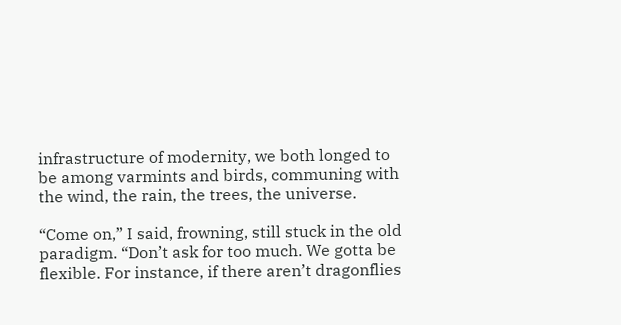infrastructure of modernity, we both longed to be among varmints and birds, communing with the wind, the rain, the trees, the universe.

“Come on,” I said, frowning, still stuck in the old paradigm. “Don’t ask for too much. We gotta be flexible. For instance, if there aren’t dragonflies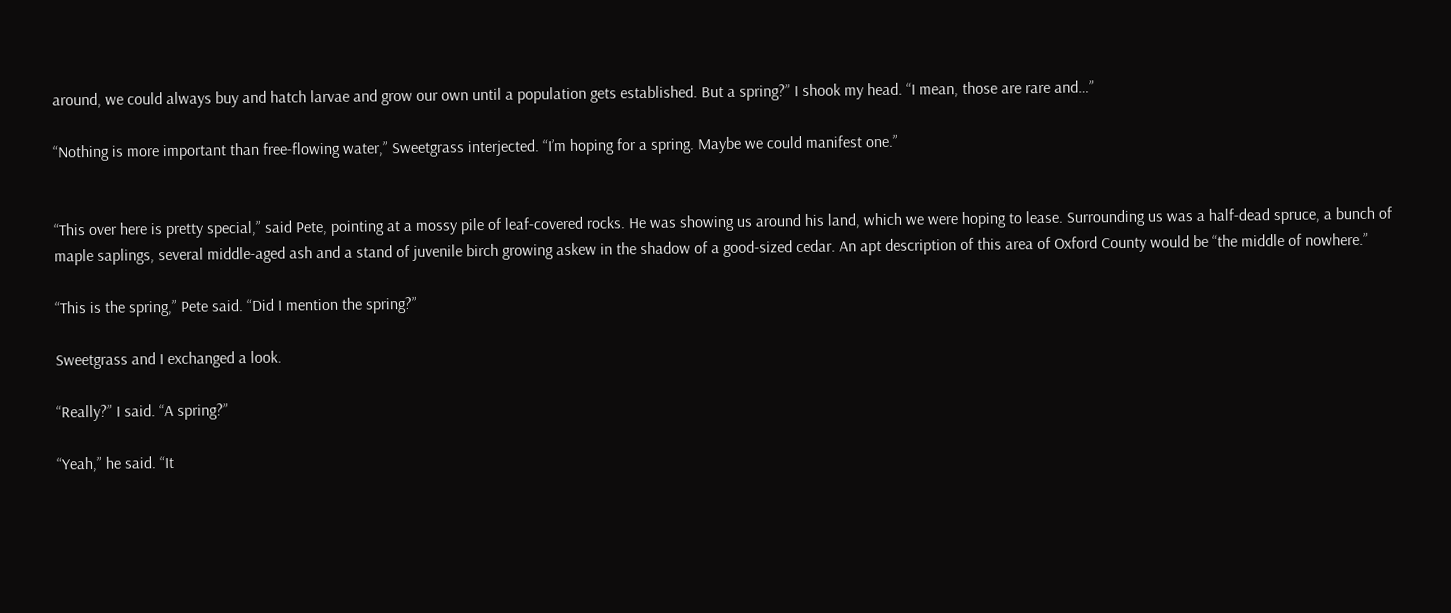around, we could always buy and hatch larvae and grow our own until a population gets established. But a spring?” I shook my head. “I mean, those are rare and…”

“Nothing is more important than free-flowing water,” Sweetgrass interjected. “I’m hoping for a spring. Maybe we could manifest one.”


“This over here is pretty special,” said Pete, pointing at a mossy pile of leaf-covered rocks. He was showing us around his land, which we were hoping to lease. Surrounding us was a half-dead spruce, a bunch of maple saplings, several middle-aged ash and a stand of juvenile birch growing askew in the shadow of a good-sized cedar. An apt description of this area of Oxford County would be “the middle of nowhere.”

“This is the spring,” Pete said. “Did I mention the spring?”

Sweetgrass and I exchanged a look.

“Really?” I said. “A spring?”

“Yeah,” he said. “It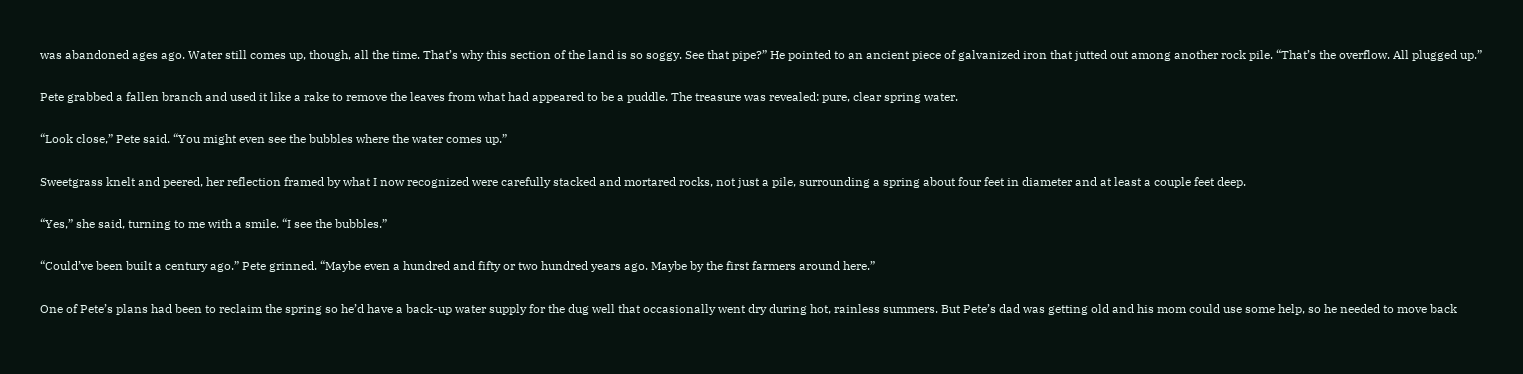was abandoned ages ago. Water still comes up, though, all the time. That’s why this section of the land is so soggy. See that pipe?” He pointed to an ancient piece of galvanized iron that jutted out among another rock pile. “That’s the overflow. All plugged up.”

Pete grabbed a fallen branch and used it like a rake to remove the leaves from what had appeared to be a puddle. The treasure was revealed: pure, clear spring water.

“Look close,” Pete said. “You might even see the bubbles where the water comes up.”

Sweetgrass knelt and peered, her reflection framed by what I now recognized were carefully stacked and mortared rocks, not just a pile, surrounding a spring about four feet in diameter and at least a couple feet deep.

“Yes,” she said, turning to me with a smile. “I see the bubbles.”

“Could’ve been built a century ago.” Pete grinned. “Maybe even a hundred and fifty or two hundred years ago. Maybe by the first farmers around here.”

One of Pete’s plans had been to reclaim the spring so he’d have a back-up water supply for the dug well that occasionally went dry during hot, rainless summers. But Pete’s dad was getting old and his mom could use some help, so he needed to move back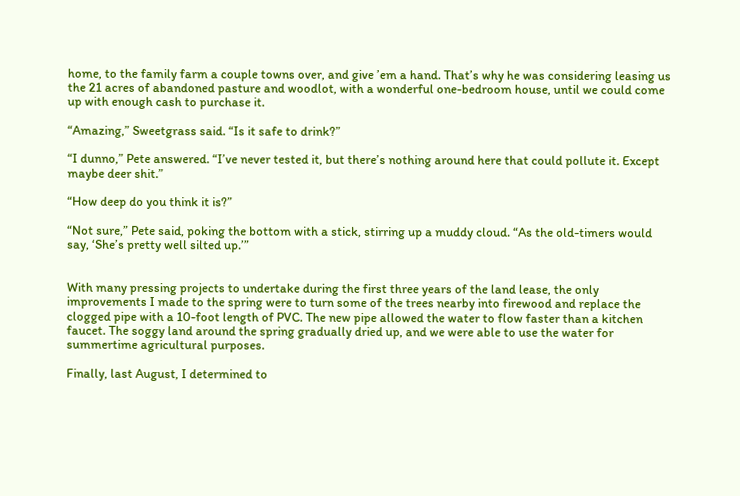home, to the family farm a couple towns over, and give ’em a hand. That’s why he was considering leasing us the 21 acres of abandoned pasture and woodlot, with a wonderful one-bedroom house, until we could come up with enough cash to purchase it.

“Amazing,” Sweetgrass said. “Is it safe to drink?”

“I dunno,” Pete answered. “I’ve never tested it, but there’s nothing around here that could pollute it. Except maybe deer shit.”

“How deep do you think it is?”

“Not sure,” Pete said, poking the bottom with a stick, stirring up a muddy cloud. “As the old-timers would say, ‘She’s pretty well silted up.’”


With many pressing projects to undertake during the first three years of the land lease, the only improvements I made to the spring were to turn some of the trees nearby into firewood and replace the clogged pipe with a 10-foot length of PVC. The new pipe allowed the water to flow faster than a kitchen faucet. The soggy land around the spring gradually dried up, and we were able to use the water for summertime agricultural purposes.

Finally, last August, I determined to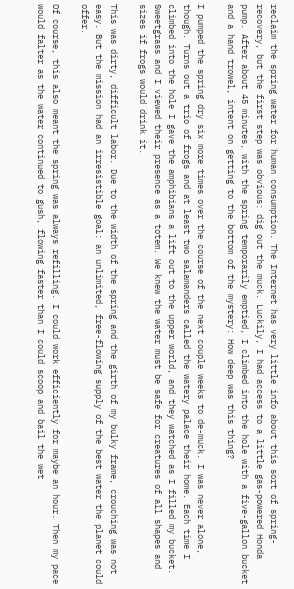reclaim the spring water for human consumption. The Internet has very little info about this sort of spring-recovery, but the first step was obvious: dig out the muck. Luckily, I had access to a little gas-powered Honda pump. After about 45 minutes, with the spring temporarily emptied, I climbed into the hole with a five-gallon bucket and a hand trowel, intent on getting to the bottom of the mystery: How deep was this thing?

I pumped the spring dry six more times over the course of the next couple weeks to de-muck. I was never alone, though. Turns out a trio of frogs and at least two salamanders called the watery palace their home. Each time I climbed into the hole I gave the amphibians a lift out to the upper world, and they watched as I filled my bucket. Sweetgrass and I viewed their presence as a totem. We knew the water must be safe for creatures of all shapes and sizes if frogs would drink it.

This was dirty, difficult labor. Due to the width of the spring and the girth of my bulky frame, crouching was not easy. But the mission had an irresistible goal: an unlimited, free-flowing supply of the best water the planet could offer.

Of course, this also meant the spring was always refilling. I could work efficiently for maybe an hour. Then my pace would falter as the water continued to gush, flowing faster than I could scoop and bail the wet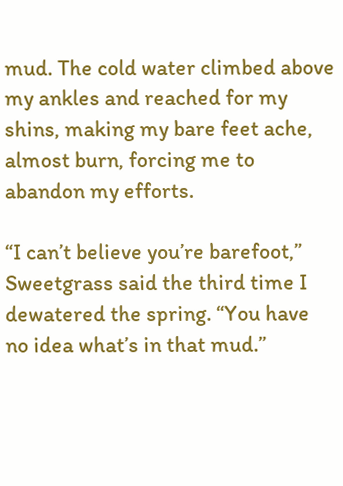mud. The cold water climbed above my ankles and reached for my shins, making my bare feet ache, almost burn, forcing me to abandon my efforts.

“I can’t believe you’re barefoot,” Sweetgrass said the third time I dewatered the spring. “You have no idea what’s in that mud.”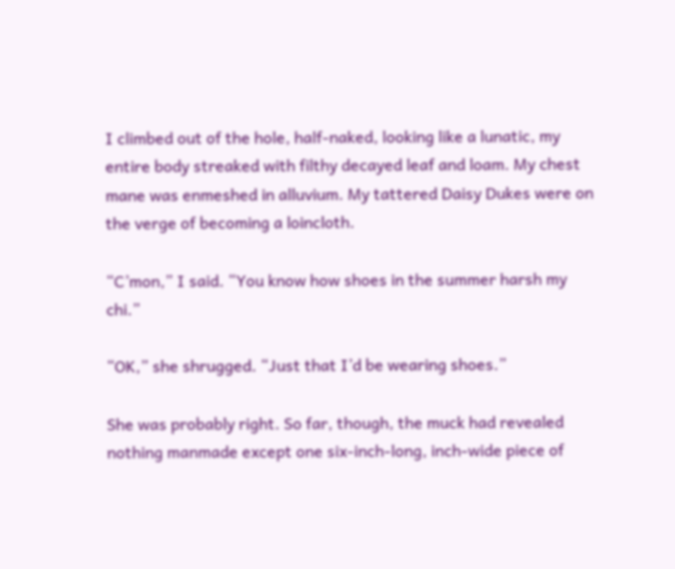I climbed out of the hole, half-naked, looking like a lunatic, my entire body streaked with filthy decayed leaf and loam. My chest mane was enmeshed in alluvium. My tattered Daisy Dukes were on the verge of becoming a loincloth.

“C’mon,” I said. “You know how shoes in the summer harsh my chi.”

“OK,” she shrugged. “Just that I’d be wearing shoes.”

She was probably right. So far, though, the muck had revealed nothing manmade except one six-inch-long, inch-wide piece of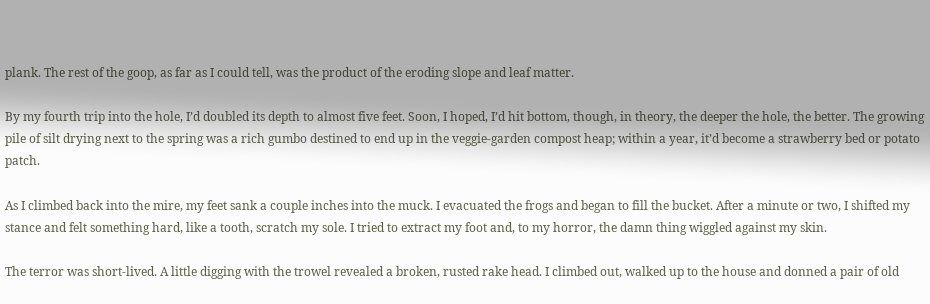plank. The rest of the goop, as far as I could tell, was the product of the eroding slope and leaf matter.

By my fourth trip into the hole, I’d doubled its depth to almost five feet. Soon, I hoped, I’d hit bottom, though, in theory, the deeper the hole, the better. The growing pile of silt drying next to the spring was a rich gumbo destined to end up in the veggie-garden compost heap; within a year, it’d become a strawberry bed or potato patch.

As I climbed back into the mire, my feet sank a couple inches into the muck. I evacuated the frogs and began to fill the bucket. After a minute or two, I shifted my stance and felt something hard, like a tooth, scratch my sole. I tried to extract my foot and, to my horror, the damn thing wiggled against my skin.

The terror was short-lived. A little digging with the trowel revealed a broken, rusted rake head. I climbed out, walked up to the house and donned a pair of old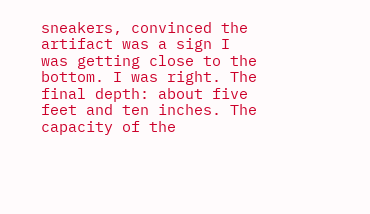sneakers, convinced the artifact was a sign I was getting close to the bottom. I was right. The final depth: about five feet and ten inches. The capacity of the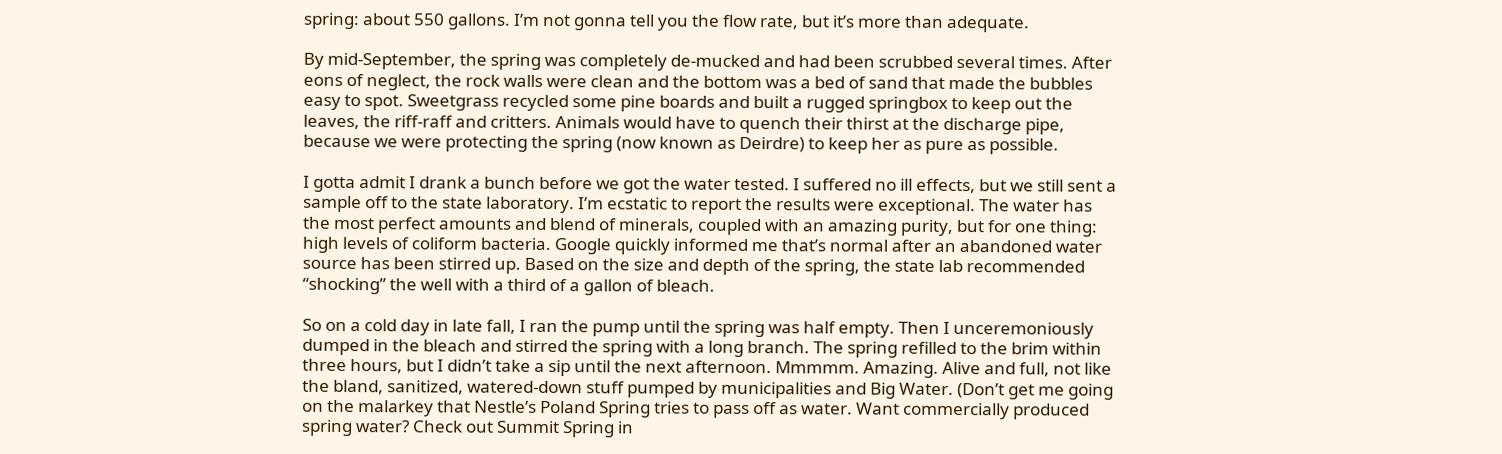spring: about 550 gallons. I’m not gonna tell you the flow rate, but it’s more than adequate.

By mid-September, the spring was completely de-mucked and had been scrubbed several times. After eons of neglect, the rock walls were clean and the bottom was a bed of sand that made the bubbles easy to spot. Sweetgrass recycled some pine boards and built a rugged springbox to keep out the leaves, the riff-raff and critters. Animals would have to quench their thirst at the discharge pipe, because we were protecting the spring (now known as Deirdre) to keep her as pure as possible.

I gotta admit I drank a bunch before we got the water tested. I suffered no ill effects, but we still sent a sample off to the state laboratory. I’m ecstatic to report the results were exceptional. The water has the most perfect amounts and blend of minerals, coupled with an amazing purity, but for one thing: high levels of coliform bacteria. Google quickly informed me that’s normal after an abandoned water source has been stirred up. Based on the size and depth of the spring, the state lab recommended “shocking” the well with a third of a gallon of bleach.

So on a cold day in late fall, I ran the pump until the spring was half empty. Then I unceremoniously dumped in the bleach and stirred the spring with a long branch. The spring refilled to the brim within three hours, but I didn’t take a sip until the next afternoon. Mmmmm. Amazing. Alive and full, not like the bland, sanitized, watered-down stuff pumped by municipalities and Big Water. (Don’t get me going on the malarkey that Nestle’s Poland Spring tries to pass off as water. Want commercially produced spring water? Check out Summit Spring in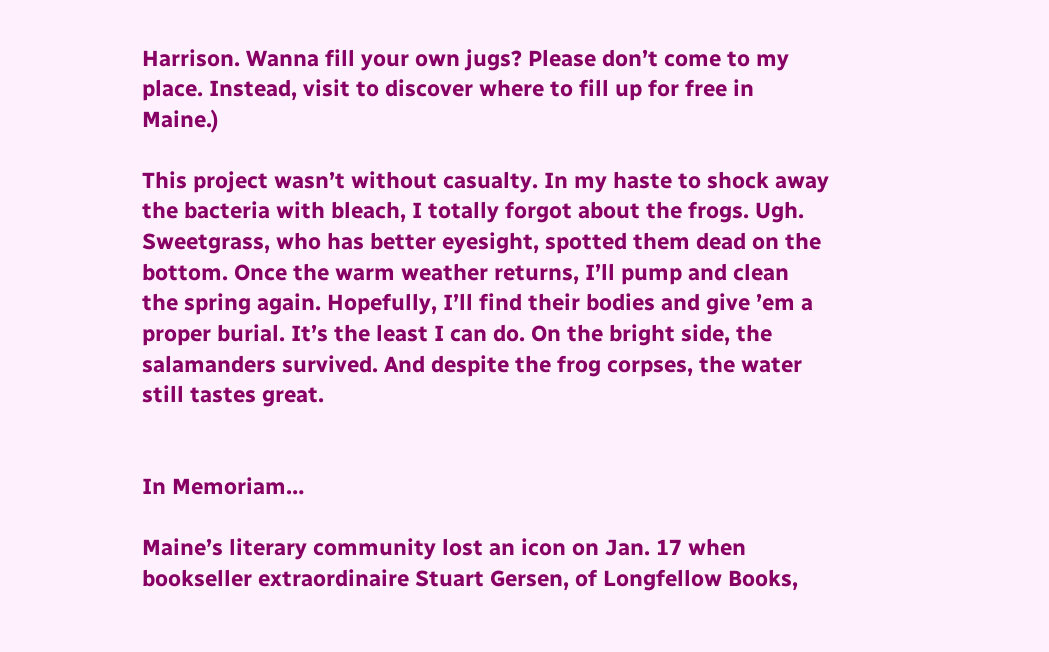Harrison. Wanna fill your own jugs? Please don’t come to my place. Instead, visit to discover where to fill up for free in Maine.)

This project wasn’t without casualty. In my haste to shock away the bacteria with bleach, I totally forgot about the frogs. Ugh. Sweetgrass, who has better eyesight, spotted them dead on the bottom. Once the warm weather returns, I’ll pump and clean the spring again. Hopefully, I’ll find their bodies and give ’em a proper burial. It’s the least I can do. On the bright side, the salamanders survived. And despite the frog corpses, the water still tastes great.


In Memoriam…

Maine’s literary community lost an icon on Jan. 17 when bookseller extraordinaire Stuart Gersen, of Longfellow Books,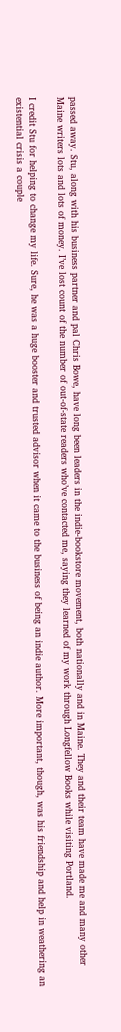passed away. Stu, along with his business partner and pal Chris Bowe, have long been leaders in the indie-bookstore movement, both nationally and in Maine. They and their team have made me and many other Maine writers lots and lots of money. I’ve lost count of the number of out-of-state readers who’ve contacted me, saying they learned of my work through Longfellow Books while visiting Portland.

I credit Stu for helping to change my life. Sure, he was a huge booster and trusted advisor when it came to the business of being an indie author. More important, though, was his friendship and help in weathering an existential crisis a couple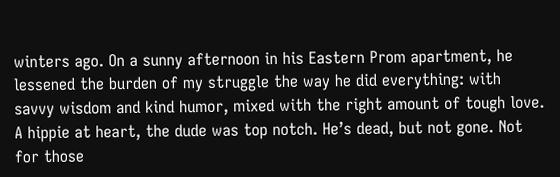winters ago. On a sunny afternoon in his Eastern Prom apartment, he lessened the burden of my struggle the way he did everything: with savvy wisdom and kind humor, mixed with the right amount of tough love. A hippie at heart, the dude was top notch. He’s dead, but not gone. Not for those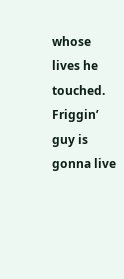whose lives he touched. Friggin’ guy is gonna live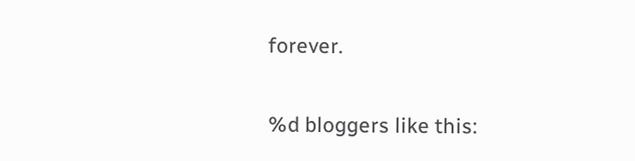forever.

%d bloggers like this: